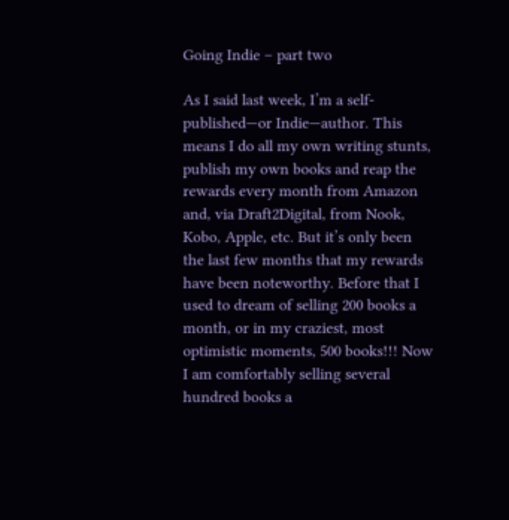Going Indie – part two

As I said last week, I’m a self-published—or Indie—author. This means I do all my own writing stunts, publish my own books and reap the rewards every month from Amazon and, via Draft2Digital, from Nook, Kobo, Apple, etc. But it’s only been the last few months that my rewards have been noteworthy. Before that I used to dream of selling 200 books a month, or in my craziest, most optimistic moments, 500 books!!! Now I am comfortably selling several hundred books a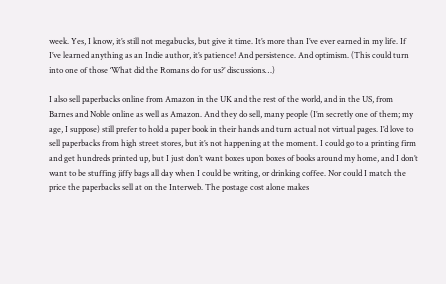week. Yes, I know, it’s still not megabucks, but give it time. It’s more than I’ve ever earned in my life. If I’ve learned anything as an Indie author, it’s patience! And persistence. And optimism. (This could turn into one of those ‘What did the Romans do for us?’ discussions…)

I also sell paperbacks online from Amazon in the UK and the rest of the world, and in the US, from Barnes and Noble online as well as Amazon. And they do sell, many people (I’m secretly one of them; my age, I suppose) still prefer to hold a paper book in their hands and turn actual not virtual pages. I’d love to sell paperbacks from high street stores, but it’s not happening at the moment. I could go to a printing firm and get hundreds printed up, but I just don’t want boxes upon boxes of books around my home, and I don’t want to be stuffing jiffy bags all day when I could be writing, or drinking coffee. Nor could I match the price the paperbacks sell at on the Interweb. The postage cost alone makes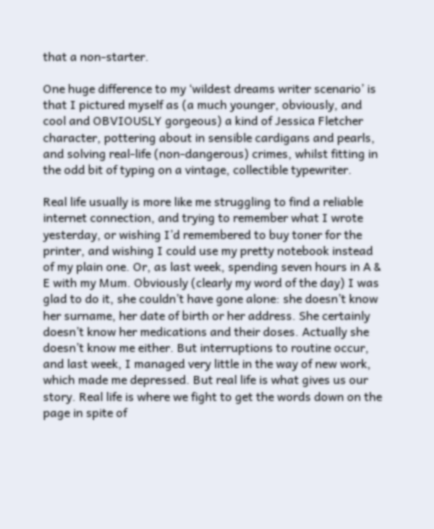that a non-starter.

One huge difference to my ‘wildest dreams writer scenario’ is that I pictured myself as (a much younger, obviously, and cool and OBVIOUSLY gorgeous) a kind of Jessica Fletcher character, pottering about in sensible cardigans and pearls, and solving real-life (non-dangerous) crimes, whilst fitting in the odd bit of typing on a vintage, collectible typewriter.

Real life usually is more like me struggling to find a reliable internet connection, and trying to remember what I wrote yesterday, or wishing I’d remembered to buy toner for the printer, and wishing I could use my pretty notebook instead of my plain one. Or, as last week, spending seven hours in A & E with my Mum. Obviously (clearly my word of the day) I was glad to do it, she couldn’t have gone alone: she doesn’t know her surname, her date of birth or her address. She certainly doesn’t know her medications and their doses. Actually she doesn’t know me either. But interruptions to routine occur, and last week, I managed very little in the way of new work, which made me depressed. But real life is what gives us our story. Real life is where we fight to get the words down on the page in spite of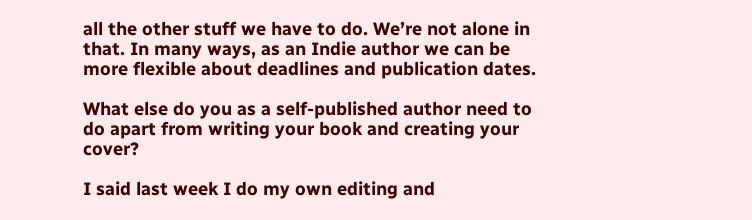all the other stuff we have to do. We’re not alone in that. In many ways, as an Indie author we can be more flexible about deadlines and publication dates.

What else do you as a self-published author need to do apart from writing your book and creating your cover?

I said last week I do my own editing and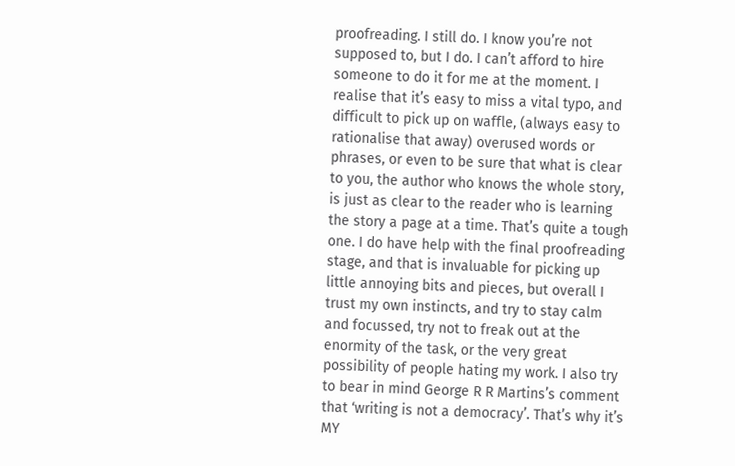proofreading. I still do. I know you’re not supposed to, but I do. I can’t afford to hire someone to do it for me at the moment. I realise that it’s easy to miss a vital typo, and difficult to pick up on waffle, (always easy to rationalise that away) overused words or phrases, or even to be sure that what is clear to you, the author who knows the whole story, is just as clear to the reader who is learning the story a page at a time. That’s quite a tough one. I do have help with the final proofreading stage, and that is invaluable for picking up little annoying bits and pieces, but overall I trust my own instincts, and try to stay calm and focussed, try not to freak out at the enormity of the task, or the very great possibility of people hating my work. I also try to bear in mind George R R Martins’s comment that ‘writing is not a democracy’. That’s why it’s MY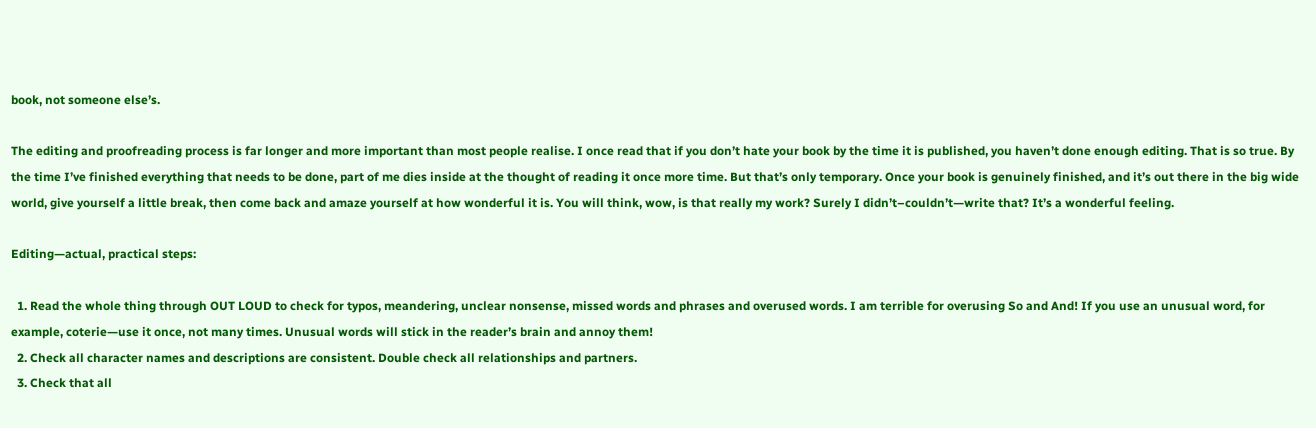book, not someone else’s.

The editing and proofreading process is far longer and more important than most people realise. I once read that if you don’t hate your book by the time it is published, you haven’t done enough editing. That is so true. By the time I’ve finished everything that needs to be done, part of me dies inside at the thought of reading it once more time. But that’s only temporary. Once your book is genuinely finished, and it’s out there in the big wide world, give yourself a little break, then come back and amaze yourself at how wonderful it is. You will think, wow, is that really my work? Surely I didn’t–couldn’t—write that? It’s a wonderful feeling.

Editing—actual, practical steps:

  1. Read the whole thing through OUT LOUD to check for typos, meandering, unclear nonsense, missed words and phrases and overused words. I am terrible for overusing So and And! If you use an unusual word, for example, coterie—use it once, not many times. Unusual words will stick in the reader’s brain and annoy them!
  2. Check all character names and descriptions are consistent. Double check all relationships and partners.
  3. Check that all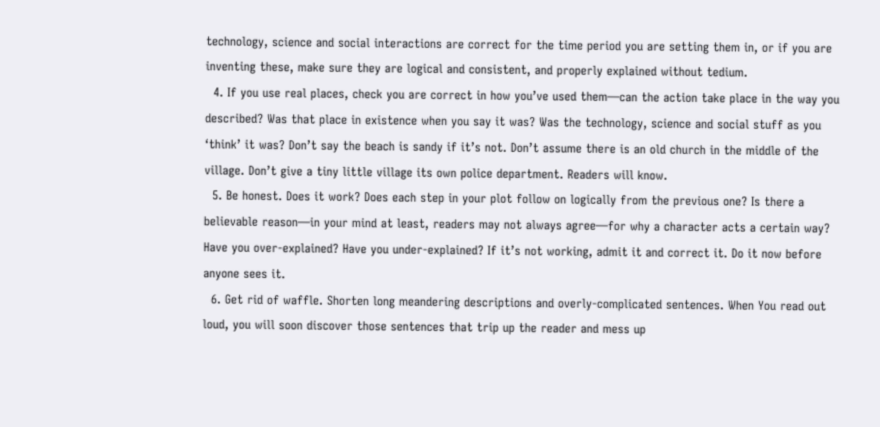technology, science and social interactions are correct for the time period you are setting them in, or if you are inventing these, make sure they are logical and consistent, and properly explained without tedium.
  4. If you use real places, check you are correct in how you’ve used them—can the action take place in the way you described? Was that place in existence when you say it was? Was the technology, science and social stuff as you ‘think’ it was? Don’t say the beach is sandy if it’s not. Don’t assume there is an old church in the middle of the village. Don’t give a tiny little village its own police department. Readers will know.
  5. Be honest. Does it work? Does each step in your plot follow on logically from the previous one? Is there a believable reason—in your mind at least, readers may not always agree—for why a character acts a certain way? Have you over-explained? Have you under-explained? If it’s not working, admit it and correct it. Do it now before anyone sees it.
  6. Get rid of waffle. Shorten long meandering descriptions and overly-complicated sentences. When You read out loud, you will soon discover those sentences that trip up the reader and mess up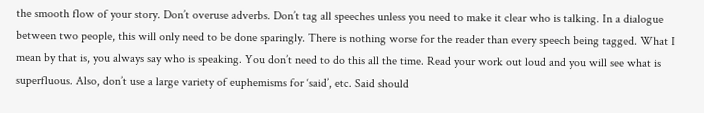the smooth flow of your story. Don’t overuse adverbs. Don’t tag all speeches unless you need to make it clear who is talking. In a dialogue between two people, this will only need to be done sparingly. There is nothing worse for the reader than every speech being tagged. What I mean by that is, you always say who is speaking. You don’t need to do this all the time. Read your work out loud and you will see what is superfluous. Also, don’t use a large variety of euphemisms for ‘said’, etc. Said should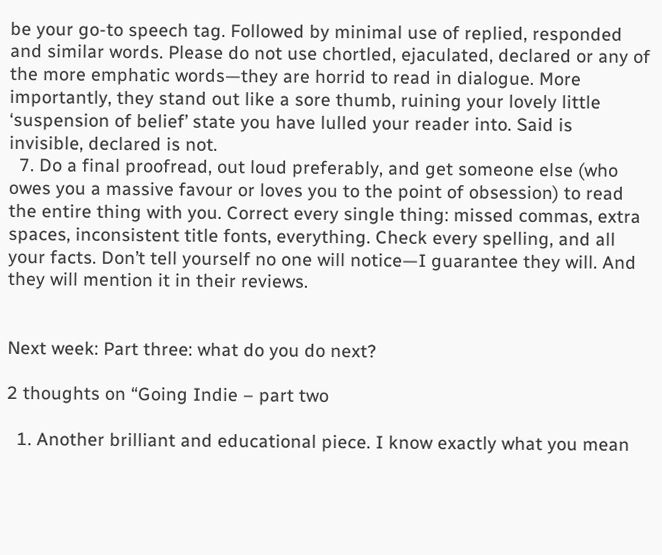be your go-to speech tag. Followed by minimal use of replied, responded and similar words. Please do not use chortled, ejaculated, declared or any of the more emphatic words—they are horrid to read in dialogue. More importantly, they stand out like a sore thumb, ruining your lovely little ‘suspension of belief’ state you have lulled your reader into. Said is invisible, declared is not.
  7. Do a final proofread, out loud preferably, and get someone else (who owes you a massive favour or loves you to the point of obsession) to read the entire thing with you. Correct every single thing: missed commas, extra spaces, inconsistent title fonts, everything. Check every spelling, and all your facts. Don’t tell yourself no one will notice—I guarantee they will. And they will mention it in their reviews.


Next week: Part three: what do you do next?

2 thoughts on “Going Indie – part two

  1. Another brilliant and educational piece. I know exactly what you mean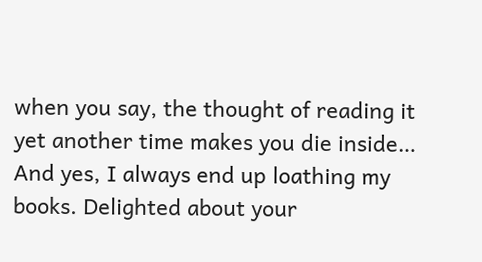when you say, the thought of reading it yet another time makes you die inside… And yes, I always end up loathing my books. Delighted about your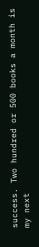success. Two hundred or 500 books a month is my next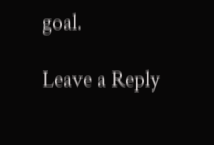goal.

Leave a Reply